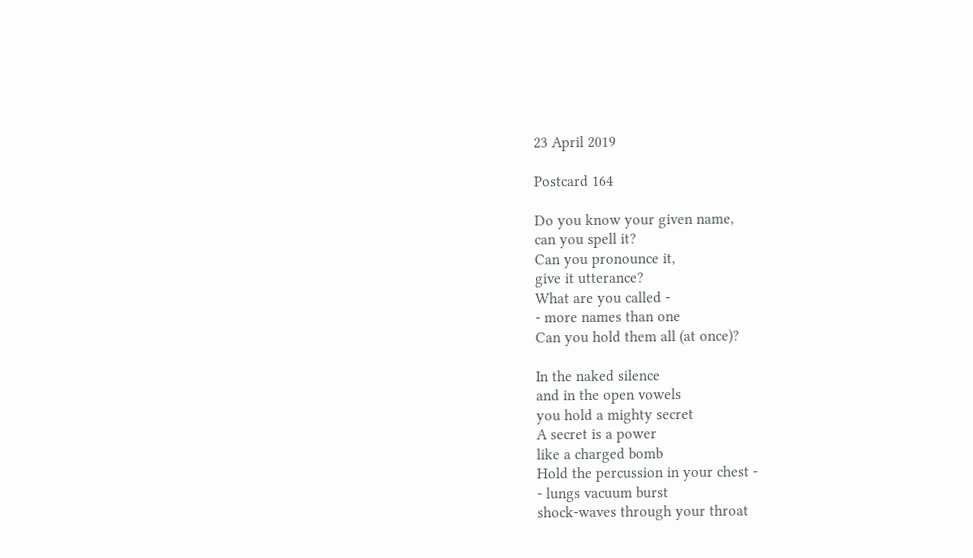23 April 2019

Postcard 164

Do you know your given name,
can you spell it?
Can you pronounce it,
give it utterance?
What are you called -
- more names than one
Can you hold them all (at once)?

In the naked silence
and in the open vowels
you hold a mighty secret
A secret is a power
like a charged bomb
Hold the percussion in your chest -
- lungs vacuum burst
shock-waves through your throat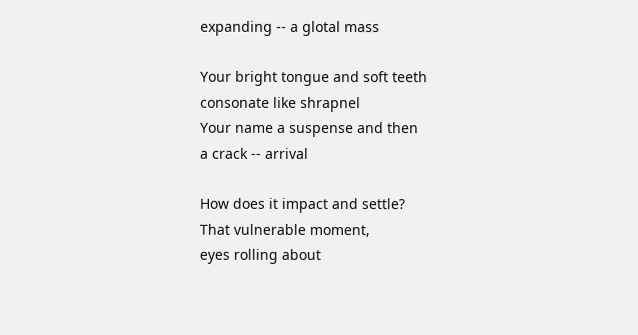expanding -- a glotal mass

Your bright tongue and soft teeth
consonate like shrapnel
Your name a suspense and then
a crack -- arrival

How does it impact and settle?
That vulnerable moment,
eyes rolling about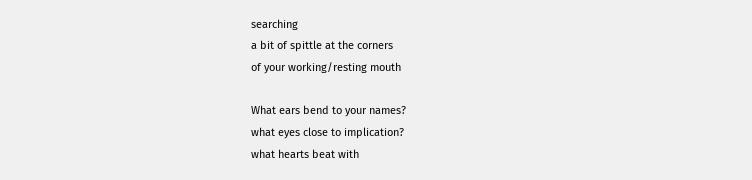searching
a bit of spittle at the corners
of your working/resting mouth

What ears bend to your names?
what eyes close to implication?
what hearts beat with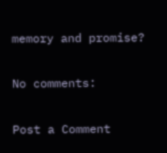memory and promise?

No comments:

Post a Comment